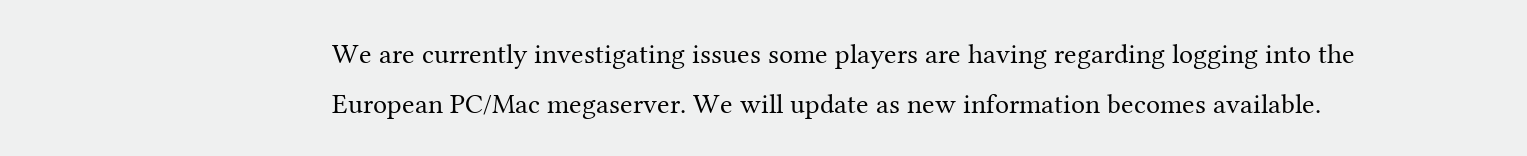We are currently investigating issues some players are having regarding logging into the European PC/Mac megaserver. We will update as new information becomes available.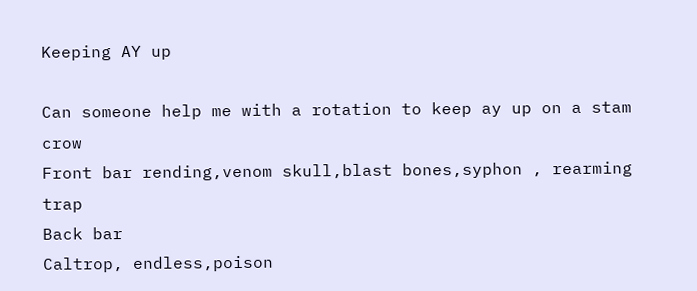Keeping AY up

Can someone help me with a rotation to keep ay up on a stam crow
Front bar rending,venom skull,blast bones,syphon , rearming trap
Back bar
Caltrop, endless,poison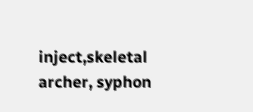inject,skeletal archer, syphon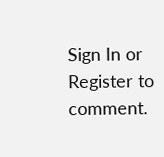Sign In or Register to comment.